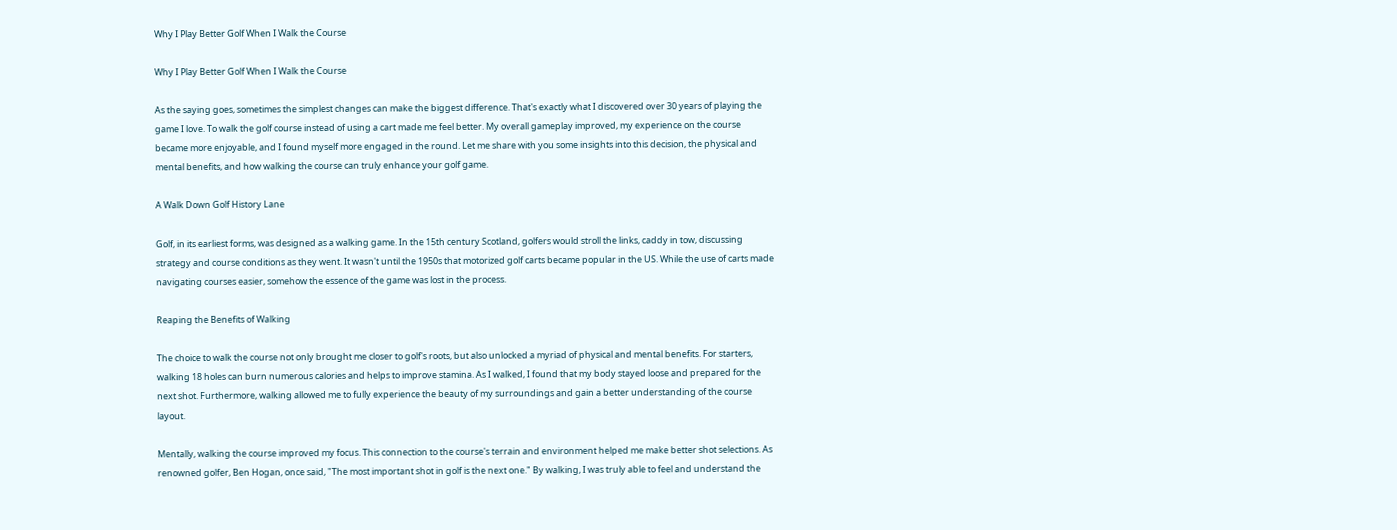Why I Play Better Golf When I Walk the Course

Why I Play Better Golf When I Walk the Course

As the saying goes, sometimes the simplest changes can make the biggest difference. That's exactly what I discovered over 30 years of playing the game I love. To walk the golf course instead of using a cart made me feel better. My overall gameplay improved, my experience on the course became more enjoyable, and I found myself more engaged in the round. Let me share with you some insights into this decision, the physical and mental benefits, and how walking the course can truly enhance your golf game.

A Walk Down Golf History Lane

Golf, in its earliest forms, was designed as a walking game. In the 15th century Scotland, golfers would stroll the links, caddy in tow, discussing strategy and course conditions as they went. It wasn't until the 1950s that motorized golf carts became popular in the US. While the use of carts made navigating courses easier, somehow the essence of the game was lost in the process.

Reaping the Benefits of Walking

The choice to walk the course not only brought me closer to golf's roots, but also unlocked a myriad of physical and mental benefits. For starters, walking 18 holes can burn numerous calories and helps to improve stamina. As I walked, I found that my body stayed loose and prepared for the next shot. Furthermore, walking allowed me to fully experience the beauty of my surroundings and gain a better understanding of the course layout.

Mentally, walking the course improved my focus. This connection to the course's terrain and environment helped me make better shot selections. As renowned golfer, Ben Hogan, once said, "The most important shot in golf is the next one." By walking, I was truly able to feel and understand the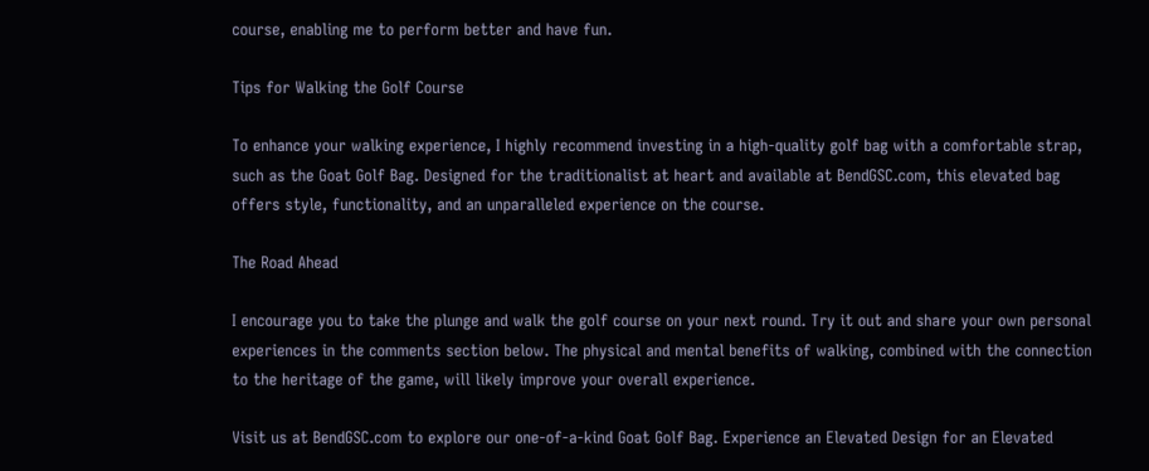course, enabling me to perform better and have fun.

Tips for Walking the Golf Course

To enhance your walking experience, I highly recommend investing in a high-quality golf bag with a comfortable strap, such as the Goat Golf Bag. Designed for the traditionalist at heart and available at BendGSC.com, this elevated bag offers style, functionality, and an unparalleled experience on the course.

The Road Ahead

I encourage you to take the plunge and walk the golf course on your next round. Try it out and share your own personal experiences in the comments section below. The physical and mental benefits of walking, combined with the connection to the heritage of the game, will likely improve your overall experience.

Visit us at BendGSC.com to explore our one-of-a-kind Goat Golf Bag. Experience an Elevated Design for an Elevated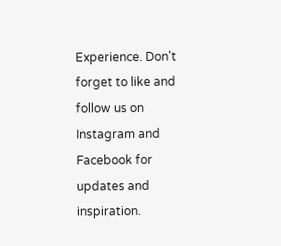Experience. Don't forget to like and follow us on Instagram and Facebook for updates and inspiration.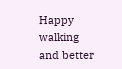Happy walking and better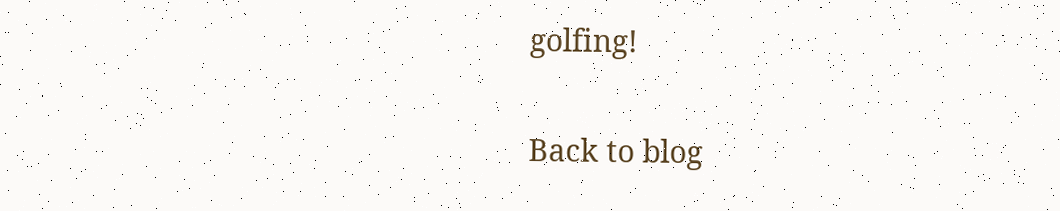golfing!

Back to blog